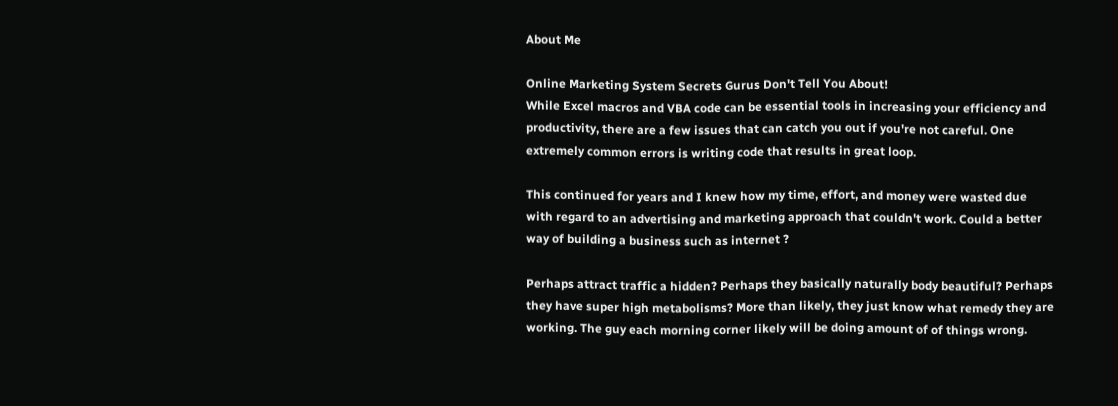About Me

Online Marketing System Secrets Gurus Don't Tell You About!
While Excel macros and VBA code can be essential tools in increasing your efficiency and productivity, there are a few issues that can catch you out if you're not careful. One extremely common errors is writing code that results in great loop.

This continued for years and I knew how my time, effort, and money were wasted due with regard to an advertising and marketing approach that couldn't work. Could a better way of building a business such as internet ?

Perhaps attract traffic a hidden? Perhaps they basically naturally body beautiful? Perhaps they have super high metabolisms? More than likely, they just know what remedy they are working. The guy each morning corner likely will be doing amount of of things wrong.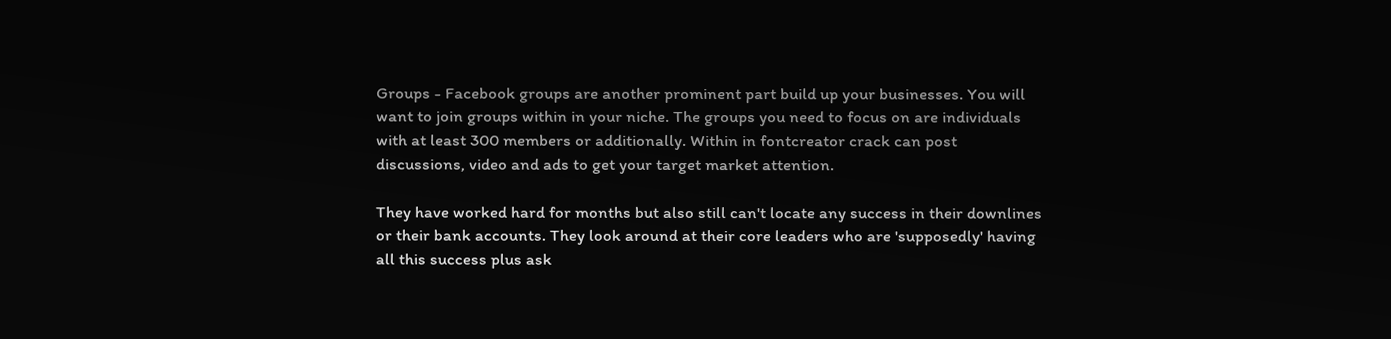Groups - Facebook groups are another prominent part build up your businesses. You will want to join groups within in your niche. The groups you need to focus on are individuals with at least 300 members or additionally. Within in fontcreator crack can post discussions, video and ads to get your target market attention.

They have worked hard for months but also still can't locate any success in their downlines or their bank accounts. They look around at their core leaders who are 'supposedly' having all this success plus ask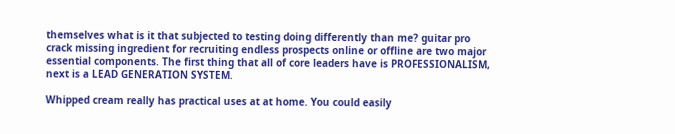themselves what is it that subjected to testing doing differently than me? guitar pro crack missing ingredient for recruiting endless prospects online or offline are two major essential components. The first thing that all of core leaders have is PROFESSIONALISM, next is a LEAD GENERATION SYSTEM.

Whipped cream really has practical uses at at home. You could easily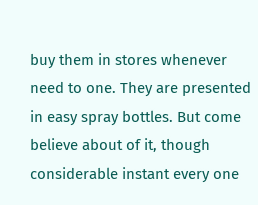buy them in stores whenever need to one. They are presented in easy spray bottles. But come believe about of it, though considerable instant every one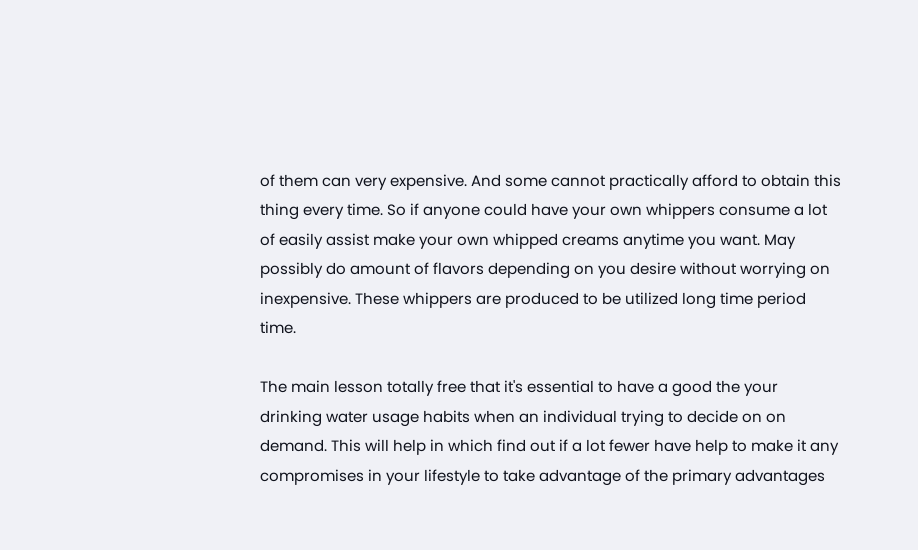of them can very expensive. And some cannot practically afford to obtain this thing every time. So if anyone could have your own whippers consume a lot of easily assist make your own whipped creams anytime you want. May possibly do amount of flavors depending on you desire without worrying on inexpensive. These whippers are produced to be utilized long time period time.

The main lesson totally free that it's essential to have a good the your drinking water usage habits when an individual trying to decide on on demand. This will help in which find out if a lot fewer have help to make it any compromises in your lifestyle to take advantage of the primary advantages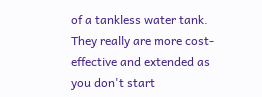of a tankless water tank. They really are more cost-effective and extended as you don't start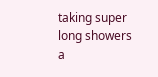taking super long showers a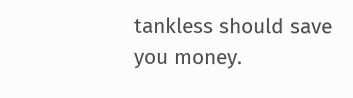tankless should save you money.